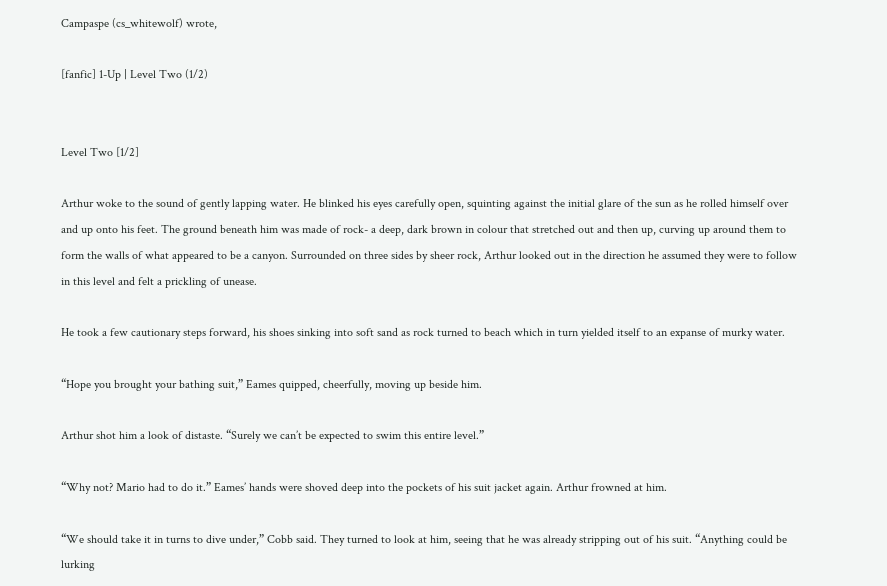Campaspe (cs_whitewolf) wrote,

[fanfic] 1-Up | Level Two (1/2)


Level Two [1/2]

Arthur woke to the sound of gently lapping water. He blinked his eyes carefully open, squinting against the initial glare of the sun as he rolled himself over and up onto his feet. The ground beneath him was made of rock- a deep, dark brown in colour that stretched out and then up, curving up around them to form the walls of what appeared to be a canyon. Surrounded on three sides by sheer rock, Arthur looked out in the direction he assumed they were to follow in this level and felt a prickling of unease.

He took a few cautionary steps forward, his shoes sinking into soft sand as rock turned to beach which in turn yielded itself to an expanse of murky water.

“Hope you brought your bathing suit,” Eames quipped, cheerfully, moving up beside him.

Arthur shot him a look of distaste. “Surely we can’t be expected to swim this entire level.”

“Why not? Mario had to do it.” Eames’ hands were shoved deep into the pockets of his suit jacket again. Arthur frowned at him.

“We should take it in turns to dive under,” Cobb said. They turned to look at him, seeing that he was already stripping out of his suit. “Anything could be lurking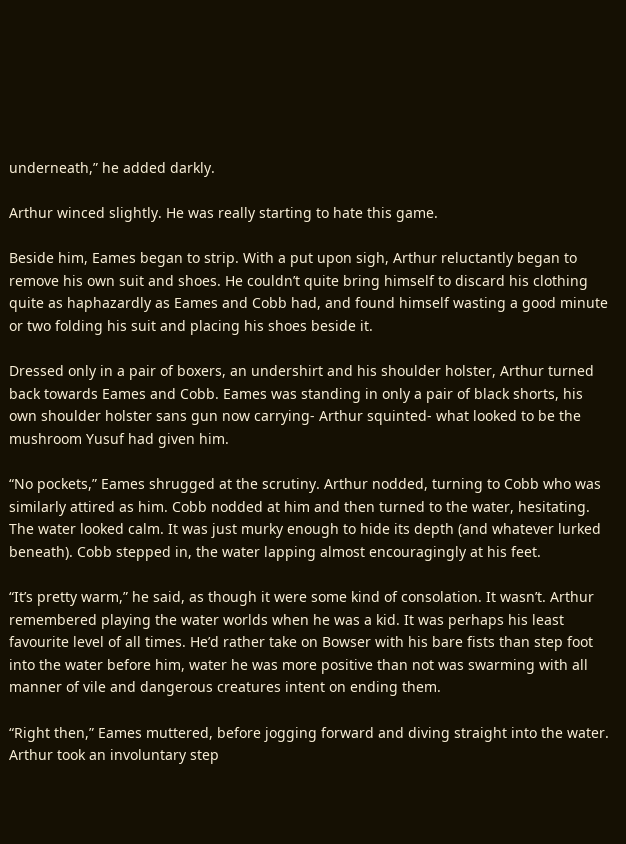underneath,” he added darkly.

Arthur winced slightly. He was really starting to hate this game.

Beside him, Eames began to strip. With a put upon sigh, Arthur reluctantly began to remove his own suit and shoes. He couldn’t quite bring himself to discard his clothing quite as haphazardly as Eames and Cobb had, and found himself wasting a good minute or two folding his suit and placing his shoes beside it.

Dressed only in a pair of boxers, an undershirt and his shoulder holster, Arthur turned back towards Eames and Cobb. Eames was standing in only a pair of black shorts, his own shoulder holster sans gun now carrying- Arthur squinted- what looked to be the mushroom Yusuf had given him.

“No pockets,” Eames shrugged at the scrutiny. Arthur nodded, turning to Cobb who was similarly attired as him. Cobb nodded at him and then turned to the water, hesitating. The water looked calm. It was just murky enough to hide its depth (and whatever lurked beneath). Cobb stepped in, the water lapping almost encouragingly at his feet.

“It’s pretty warm,” he said, as though it were some kind of consolation. It wasn’t. Arthur remembered playing the water worlds when he was a kid. It was perhaps his least favourite level of all times. He’d rather take on Bowser with his bare fists than step foot into the water before him, water he was more positive than not was swarming with all manner of vile and dangerous creatures intent on ending them.

“Right then,” Eames muttered, before jogging forward and diving straight into the water. Arthur took an involuntary step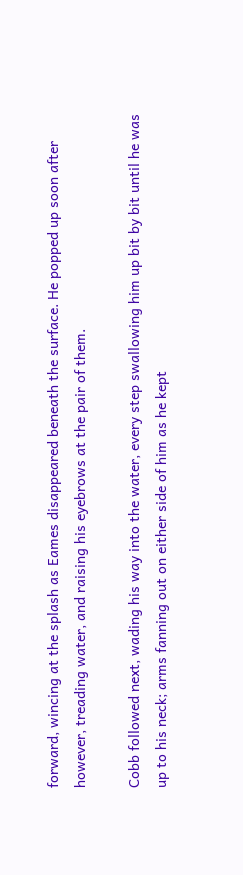forward, wincing at the splash as Eames disappeared beneath the surface. He popped up soon after however, treading water, and raising his eyebrows at the pair of them.

Cobb followed next, wading his way into the water, every step swallowing him up bit by bit until he was up to his neck; arms fanning out on either side of him as he kept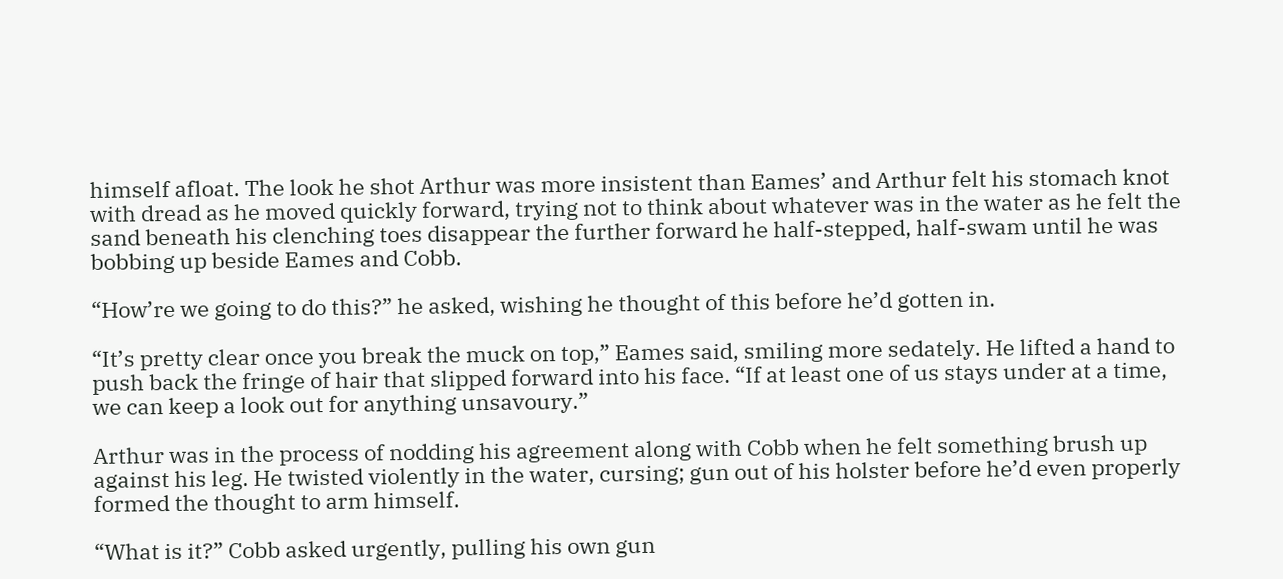himself afloat. The look he shot Arthur was more insistent than Eames’ and Arthur felt his stomach knot with dread as he moved quickly forward, trying not to think about whatever was in the water as he felt the sand beneath his clenching toes disappear the further forward he half-stepped, half-swam until he was bobbing up beside Eames and Cobb.

“How’re we going to do this?” he asked, wishing he thought of this before he’d gotten in.

“It’s pretty clear once you break the muck on top,” Eames said, smiling more sedately. He lifted a hand to push back the fringe of hair that slipped forward into his face. “If at least one of us stays under at a time, we can keep a look out for anything unsavoury.”

Arthur was in the process of nodding his agreement along with Cobb when he felt something brush up against his leg. He twisted violently in the water, cursing; gun out of his holster before he’d even properly formed the thought to arm himself.

“What is it?” Cobb asked urgently, pulling his own gun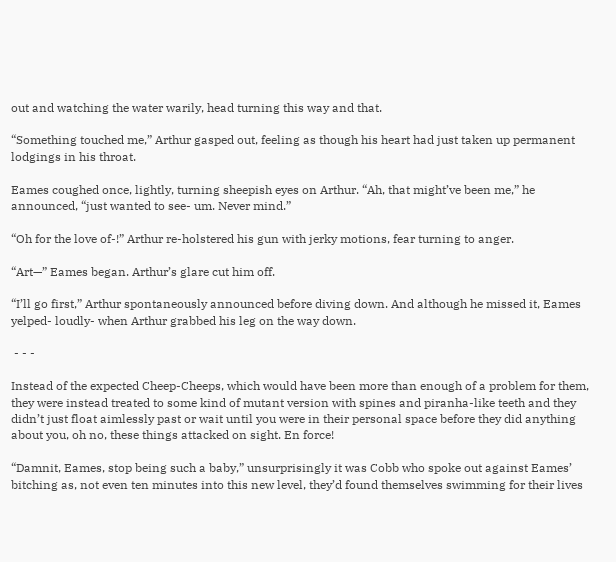out and watching the water warily, head turning this way and that.

“Something touched me,” Arthur gasped out, feeling as though his heart had just taken up permanent lodgings in his throat.

Eames coughed once, lightly, turning sheepish eyes on Arthur. “Ah, that might’ve been me,” he announced, “just wanted to see- um. Never mind.”

“Oh for the love of-!” Arthur re-holstered his gun with jerky motions, fear turning to anger.

“Art—” Eames began. Arthur’s glare cut him off.

“I’ll go first,” Arthur spontaneously announced before diving down. And although he missed it, Eames yelped- loudly- when Arthur grabbed his leg on the way down.

 - - -

Instead of the expected Cheep-Cheeps, which would have been more than enough of a problem for them, they were instead treated to some kind of mutant version with spines and piranha-like teeth and they didn’t just float aimlessly past or wait until you were in their personal space before they did anything about you, oh no, these things attacked on sight. En force!

“Damnit, Eames, stop being such a baby,” unsurprisingly it was Cobb who spoke out against Eames’ bitching as, not even ten minutes into this new level, they’d found themselves swimming for their lives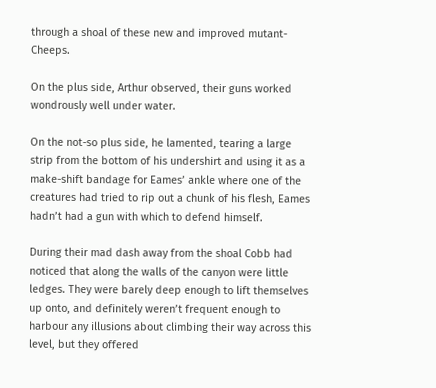through a shoal of these new and improved mutant-Cheeps.

On the plus side, Arthur observed, their guns worked wondrously well under water.

On the not-so plus side, he lamented, tearing a large strip from the bottom of his undershirt and using it as a make-shift bandage for Eames’ ankle where one of the creatures had tried to rip out a chunk of his flesh, Eames hadn’t had a gun with which to defend himself.

During their mad dash away from the shoal Cobb had noticed that along the walls of the canyon were little ledges. They were barely deep enough to lift themselves up onto, and definitely weren’t frequent enough to harbour any illusions about climbing their way across this level, but they offered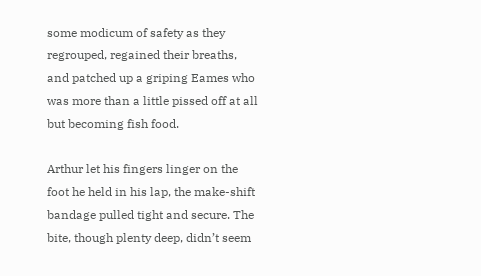some modicum of safety as they regrouped, regained their breaths, and patched up a griping Eames who was more than a little pissed off at all but becoming fish food.

Arthur let his fingers linger on the foot he held in his lap, the make-shift bandage pulled tight and secure. The bite, though plenty deep, didn’t seem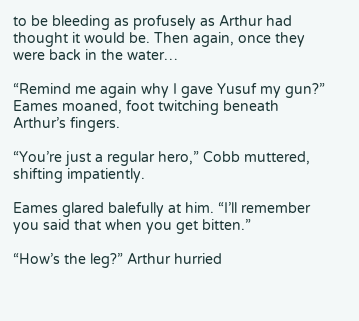to be bleeding as profusely as Arthur had thought it would be. Then again, once they were back in the water…

“Remind me again why I gave Yusuf my gun?” Eames moaned, foot twitching beneath Arthur’s fingers.

“You’re just a regular hero,” Cobb muttered, shifting impatiently.

Eames glared balefully at him. “I’ll remember you said that when you get bitten.”

“How’s the leg?” Arthur hurried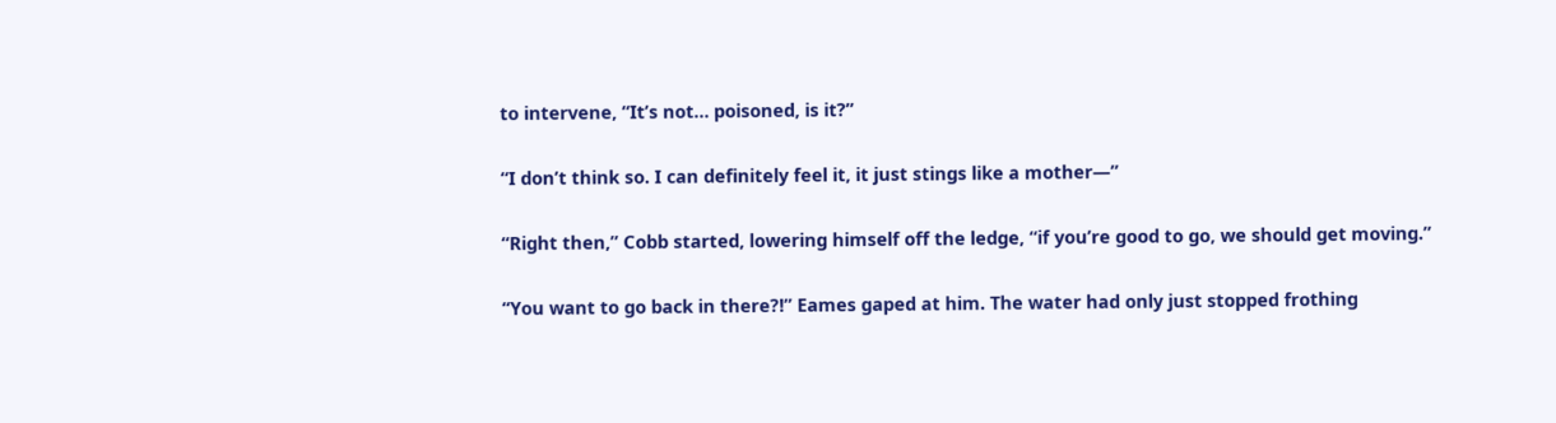to intervene, “It’s not… poisoned, is it?”

“I don’t think so. I can definitely feel it, it just stings like a mother—”

“Right then,” Cobb started, lowering himself off the ledge, “if you’re good to go, we should get moving.”

“You want to go back in there?!” Eames gaped at him. The water had only just stopped frothing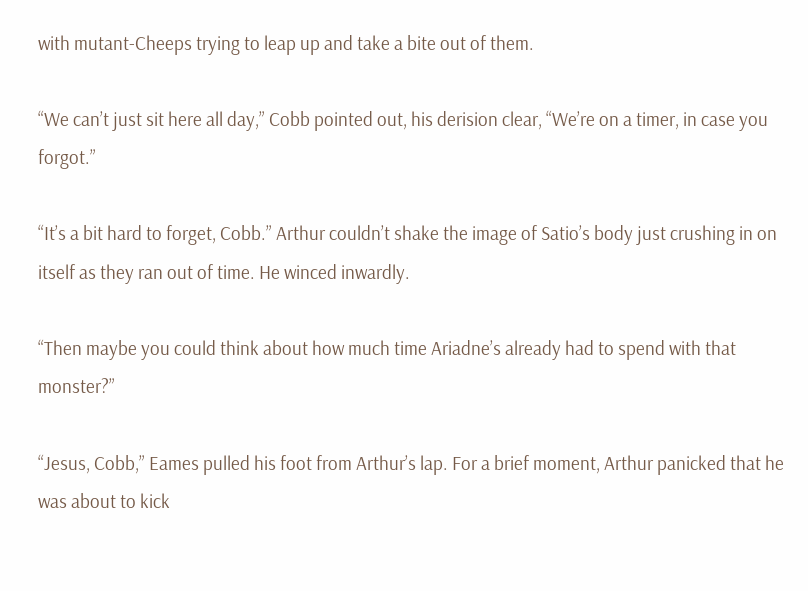with mutant-Cheeps trying to leap up and take a bite out of them.

“We can’t just sit here all day,” Cobb pointed out, his derision clear, “We’re on a timer, in case you forgot.”

“It’s a bit hard to forget, Cobb.” Arthur couldn’t shake the image of Satio’s body just crushing in on itself as they ran out of time. He winced inwardly.

“Then maybe you could think about how much time Ariadne’s already had to spend with that monster?”

“Jesus, Cobb,” Eames pulled his foot from Arthur’s lap. For a brief moment, Arthur panicked that he was about to kick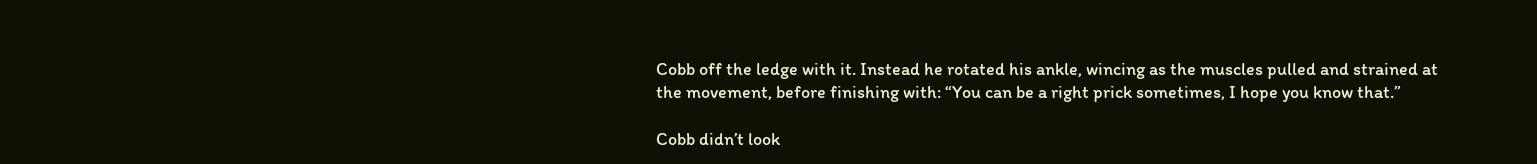Cobb off the ledge with it. Instead he rotated his ankle, wincing as the muscles pulled and strained at the movement, before finishing with: “You can be a right prick sometimes, I hope you know that.”

Cobb didn’t look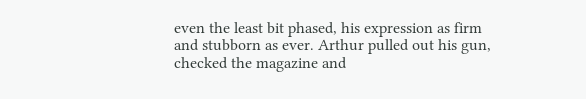even the least bit phased, his expression as firm and stubborn as ever. Arthur pulled out his gun, checked the magazine and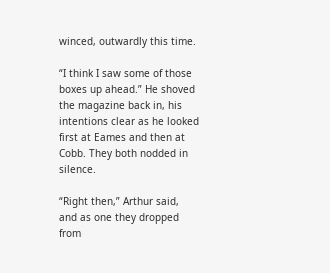winced, outwardly this time.

“I think I saw some of those boxes up ahead.” He shoved the magazine back in, his intentions clear as he looked first at Eames and then at Cobb. They both nodded in silence.

“Right then,” Arthur said, and as one they dropped from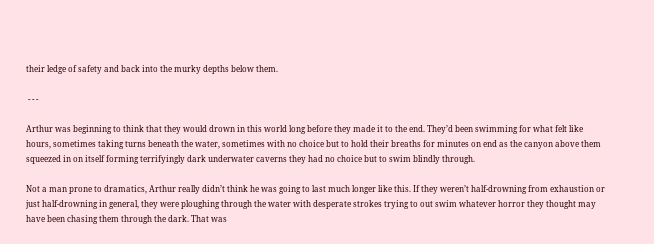their ledge of safety and back into the murky depths below them.

 - - -

Arthur was beginning to think that they would drown in this world long before they made it to the end. They’d been swimming for what felt like hours, sometimes taking turns beneath the water, sometimes with no choice but to hold their breaths for minutes on end as the canyon above them squeezed in on itself forming terrifyingly dark underwater caverns they had no choice but to swim blindly through.

Not a man prone to dramatics, Arthur really didn’t think he was going to last much longer like this. If they weren’t half-drowning from exhaustion or just half-drowning in general, they were ploughing through the water with desperate strokes trying to out swim whatever horror they thought may have been chasing them through the dark. That was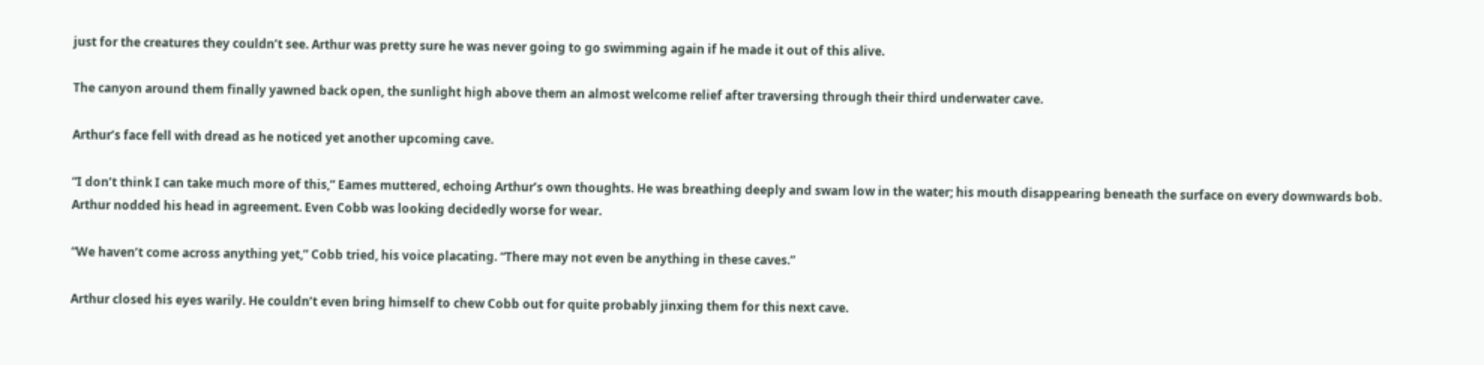just for the creatures they couldn’t see. Arthur was pretty sure he was never going to go swimming again if he made it out of this alive.

The canyon around them finally yawned back open, the sunlight high above them an almost welcome relief after traversing through their third underwater cave.

Arthur’s face fell with dread as he noticed yet another upcoming cave.

“I don’t think I can take much more of this,” Eames muttered, echoing Arthur’s own thoughts. He was breathing deeply and swam low in the water; his mouth disappearing beneath the surface on every downwards bob. Arthur nodded his head in agreement. Even Cobb was looking decidedly worse for wear.

“We haven’t come across anything yet,” Cobb tried, his voice placating. “There may not even be anything in these caves.”

Arthur closed his eyes warily. He couldn’t even bring himself to chew Cobb out for quite probably jinxing them for this next cave.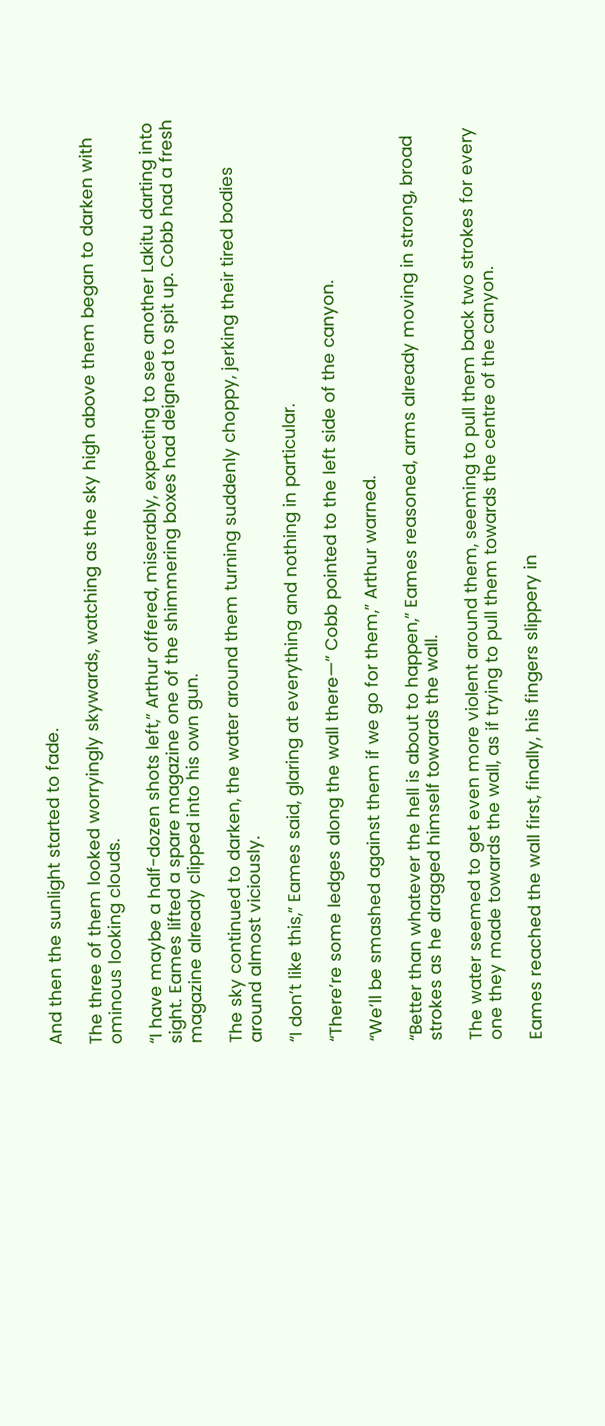And then the sunlight started to fade.

The three of them looked worryingly skywards, watching as the sky high above them began to darken with ominous looking clouds.

“I have maybe a half-dozen shots left,” Arthur offered, miserably, expecting to see another Lakitu darting into sight. Eames lifted a spare magazine one of the shimmering boxes had deigned to spit up. Cobb had a fresh magazine already clipped into his own gun.

The sky continued to darken, the water around them turning suddenly choppy, jerking their tired bodies around almost viciously.

“I don’t like this,” Eames said, glaring at everything and nothing in particular.

“There’re some ledges along the wall there—” Cobb pointed to the left side of the canyon.

“We’ll be smashed against them if we go for them,” Arthur warned.

“Better than whatever the hell is about to happen,” Eames reasoned, arms already moving in strong, broad strokes as he dragged himself towards the wall.

The water seemed to get even more violent around them, seeming to pull them back two strokes for every one they made towards the wall, as if trying to pull them towards the centre of the canyon.

Eames reached the wall first, finally, his fingers slippery in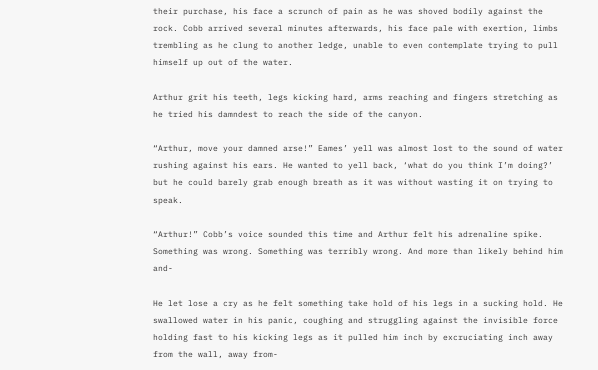their purchase, his face a scrunch of pain as he was shoved bodily against the rock. Cobb arrived several minutes afterwards, his face pale with exertion, limbs trembling as he clung to another ledge, unable to even contemplate trying to pull himself up out of the water.

Arthur grit his teeth, legs kicking hard, arms reaching and fingers stretching as he tried his damndest to reach the side of the canyon.

“Arthur, move your damned arse!” Eames’ yell was almost lost to the sound of water rushing against his ears. He wanted to yell back, ‘what do you think I’m doing?’ but he could barely grab enough breath as it was without wasting it on trying to speak.

“Arthur!” Cobb’s voice sounded this time and Arthur felt his adrenaline spike. Something was wrong. Something was terribly wrong. And more than likely behind him and-

He let lose a cry as he felt something take hold of his legs in a sucking hold. He swallowed water in his panic, coughing and struggling against the invisible force holding fast to his kicking legs as it pulled him inch by excruciating inch away from the wall, away from-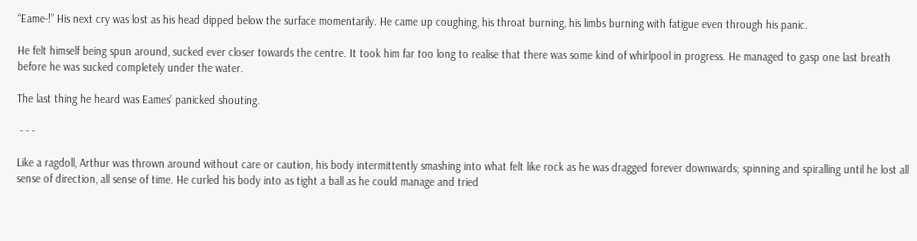“Eame-!” His next cry was lost as his head dipped below the surface momentarily. He came up coughing, his throat burning, his limbs burning with fatigue even through his panic.

He felt himself being spun around, sucked ever closer towards the centre. It took him far too long to realise that there was some kind of whirlpool in progress. He managed to gasp one last breath before he was sucked completely under the water.

The last thing he heard was Eames’ panicked shouting.

 - - -

Like a ragdoll, Arthur was thrown around without care or caution, his body intermittently smashing into what felt like rock as he was dragged forever downwards; spinning and spiralling until he lost all sense of direction, all sense of time. He curled his body into as tight a ball as he could manage and tried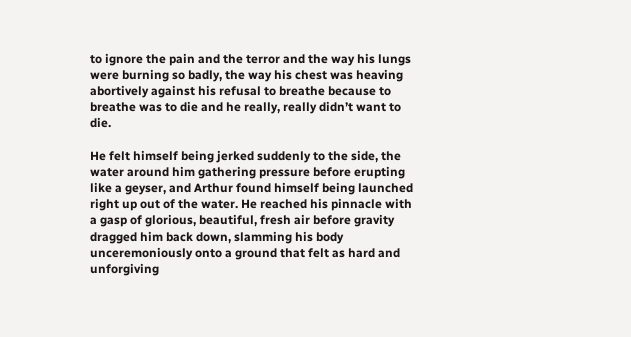to ignore the pain and the terror and the way his lungs were burning so badly, the way his chest was heaving abortively against his refusal to breathe because to breathe was to die and he really, really didn’t want to die.

He felt himself being jerked suddenly to the side, the water around him gathering pressure before erupting like a geyser, and Arthur found himself being launched right up out of the water. He reached his pinnacle with a gasp of glorious, beautiful, fresh air before gravity dragged him back down, slamming his body unceremoniously onto a ground that felt as hard and unforgiving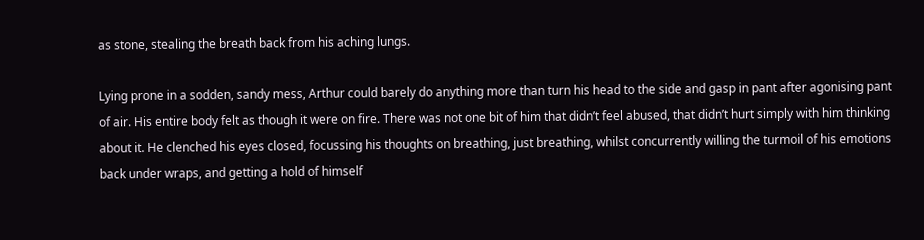as stone, stealing the breath back from his aching lungs.

Lying prone in a sodden, sandy mess, Arthur could barely do anything more than turn his head to the side and gasp in pant after agonising pant of air. His entire body felt as though it were on fire. There was not one bit of him that didn’t feel abused, that didn’t hurt simply with him thinking about it. He clenched his eyes closed, focussing his thoughts on breathing, just breathing, whilst concurrently willing the turmoil of his emotions back under wraps, and getting a hold of himself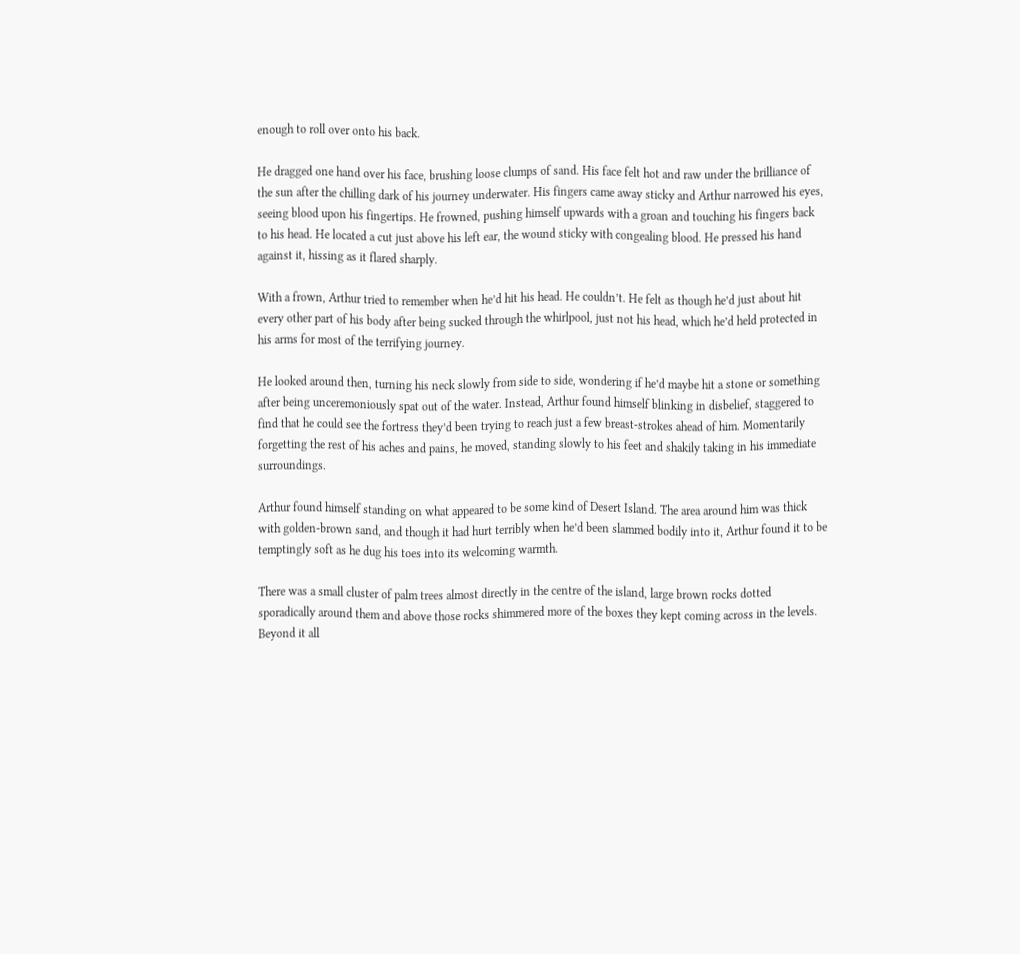enough to roll over onto his back.

He dragged one hand over his face, brushing loose clumps of sand. His face felt hot and raw under the brilliance of the sun after the chilling dark of his journey underwater. His fingers came away sticky and Arthur narrowed his eyes, seeing blood upon his fingertips. He frowned, pushing himself upwards with a groan and touching his fingers back to his head. He located a cut just above his left ear, the wound sticky with congealing blood. He pressed his hand against it, hissing as it flared sharply.

With a frown, Arthur tried to remember when he’d hit his head. He couldn’t. He felt as though he’d just about hit every other part of his body after being sucked through the whirlpool, just not his head, which he’d held protected in his arms for most of the terrifying journey.

He looked around then, turning his neck slowly from side to side, wondering if he’d maybe hit a stone or something after being unceremoniously spat out of the water. Instead, Arthur found himself blinking in disbelief, staggered to find that he could see the fortress they’d been trying to reach just a few breast-strokes ahead of him. Momentarily forgetting the rest of his aches and pains, he moved, standing slowly to his feet and shakily taking in his immediate surroundings.

Arthur found himself standing on what appeared to be some kind of Desert Island. The area around him was thick with golden-brown sand, and though it had hurt terribly when he’d been slammed bodily into it, Arthur found it to be temptingly soft as he dug his toes into its welcoming warmth.

There was a small cluster of palm trees almost directly in the centre of the island, large brown rocks dotted sporadically around them and above those rocks shimmered more of the boxes they kept coming across in the levels. Beyond it all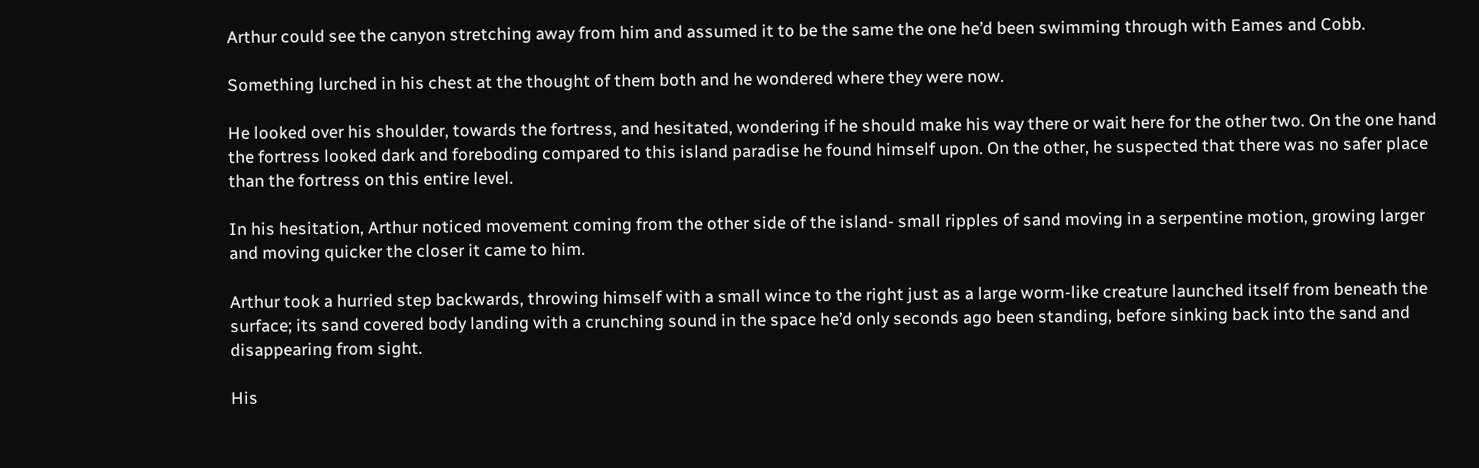Arthur could see the canyon stretching away from him and assumed it to be the same the one he’d been swimming through with Eames and Cobb.

Something lurched in his chest at the thought of them both and he wondered where they were now.

He looked over his shoulder, towards the fortress, and hesitated, wondering if he should make his way there or wait here for the other two. On the one hand the fortress looked dark and foreboding compared to this island paradise he found himself upon. On the other, he suspected that there was no safer place than the fortress on this entire level.

In his hesitation, Arthur noticed movement coming from the other side of the island- small ripples of sand moving in a serpentine motion, growing larger and moving quicker the closer it came to him.

Arthur took a hurried step backwards, throwing himself with a small wince to the right just as a large worm-like creature launched itself from beneath the surface; its sand covered body landing with a crunching sound in the space he’d only seconds ago been standing, before sinking back into the sand and disappearing from sight.

His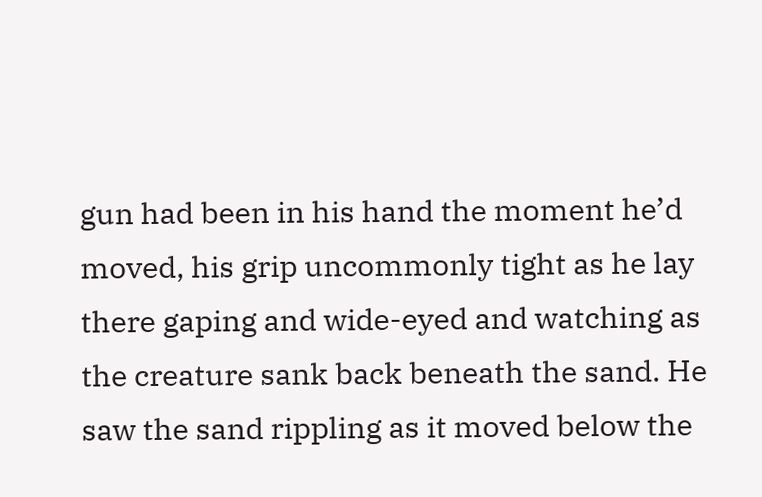gun had been in his hand the moment he’d moved, his grip uncommonly tight as he lay there gaping and wide-eyed and watching as the creature sank back beneath the sand. He saw the sand rippling as it moved below the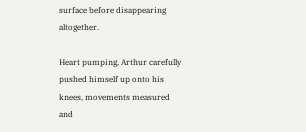surface before disappearing altogether.

Heart pumping, Arthur carefully pushed himself up onto his knees, movements measured and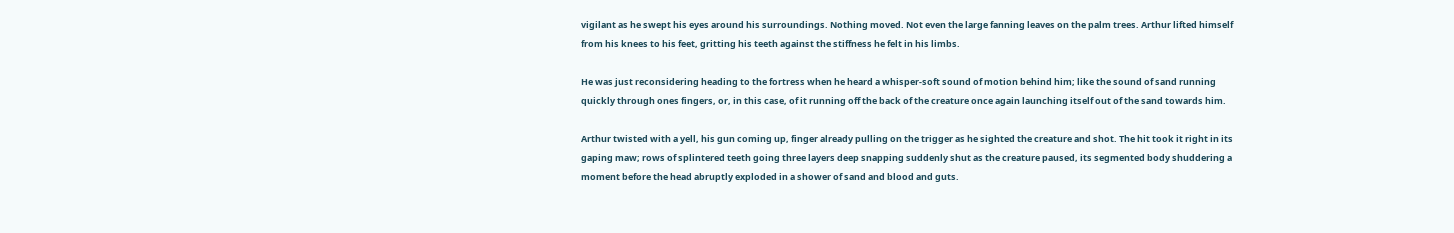vigilant as he swept his eyes around his surroundings. Nothing moved. Not even the large fanning leaves on the palm trees. Arthur lifted himself from his knees to his feet, gritting his teeth against the stiffness he felt in his limbs.

He was just reconsidering heading to the fortress when he heard a whisper-soft sound of motion behind him; like the sound of sand running quickly through ones fingers, or, in this case, of it running off the back of the creature once again launching itself out of the sand towards him.

Arthur twisted with a yell, his gun coming up, finger already pulling on the trigger as he sighted the creature and shot. The hit took it right in its gaping maw; rows of splintered teeth going three layers deep snapping suddenly shut as the creature paused, its segmented body shuddering a moment before the head abruptly exploded in a shower of sand and blood and guts.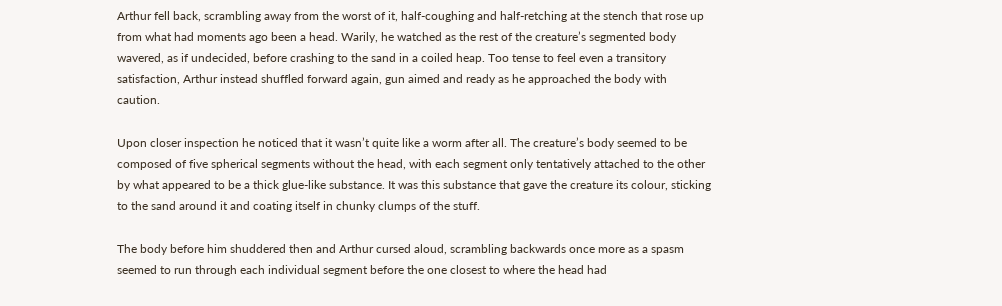Arthur fell back, scrambling away from the worst of it, half-coughing and half-retching at the stench that rose up from what had moments ago been a head. Warily, he watched as the rest of the creature’s segmented body wavered, as if undecided, before crashing to the sand in a coiled heap. Too tense to feel even a transitory satisfaction, Arthur instead shuffled forward again, gun aimed and ready as he approached the body with caution.

Upon closer inspection he noticed that it wasn’t quite like a worm after all. The creature’s body seemed to be composed of five spherical segments without the head, with each segment only tentatively attached to the other by what appeared to be a thick glue-like substance. It was this substance that gave the creature its colour, sticking to the sand around it and coating itself in chunky clumps of the stuff.

The body before him shuddered then and Arthur cursed aloud, scrambling backwards once more as a spasm seemed to run through each individual segment before the one closest to where the head had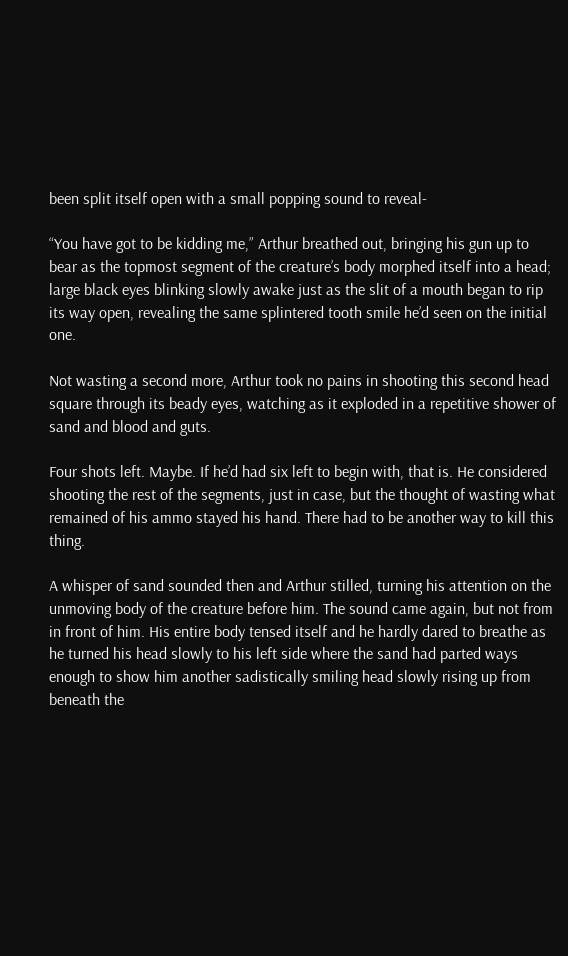been split itself open with a small popping sound to reveal-

“You have got to be kidding me,” Arthur breathed out, bringing his gun up to bear as the topmost segment of the creature’s body morphed itself into a head; large black eyes blinking slowly awake just as the slit of a mouth began to rip its way open, revealing the same splintered tooth smile he’d seen on the initial one.

Not wasting a second more, Arthur took no pains in shooting this second head square through its beady eyes, watching as it exploded in a repetitive shower of sand and blood and guts.

Four shots left. Maybe. If he’d had six left to begin with, that is. He considered shooting the rest of the segments, just in case, but the thought of wasting what remained of his ammo stayed his hand. There had to be another way to kill this thing.

A whisper of sand sounded then and Arthur stilled, turning his attention on the unmoving body of the creature before him. The sound came again, but not from in front of him. His entire body tensed itself and he hardly dared to breathe as he turned his head slowly to his left side where the sand had parted ways enough to show him another sadistically smiling head slowly rising up from beneath the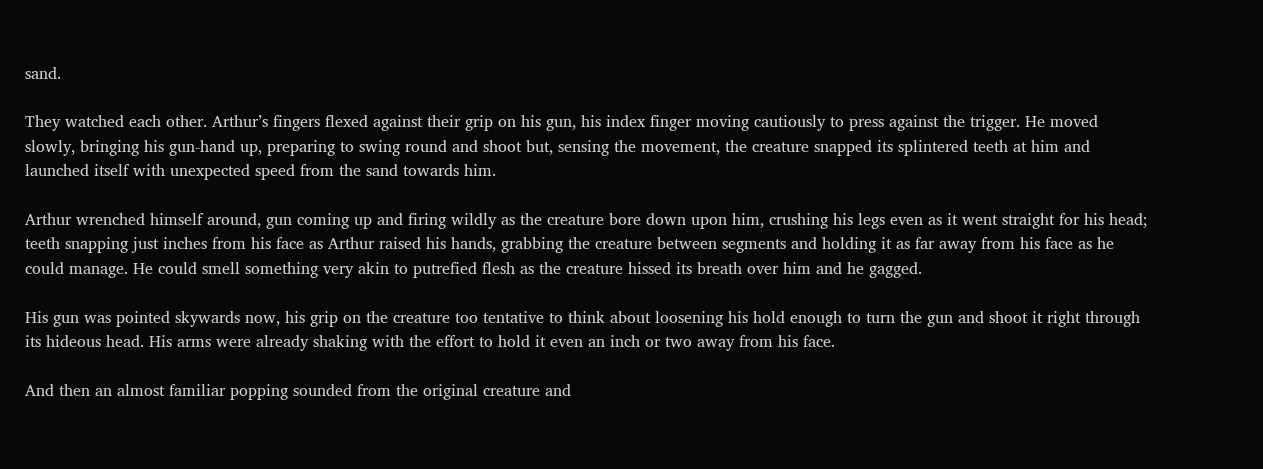sand.

They watched each other. Arthur’s fingers flexed against their grip on his gun, his index finger moving cautiously to press against the trigger. He moved slowly, bringing his gun-hand up, preparing to swing round and shoot but, sensing the movement, the creature snapped its splintered teeth at him and launched itself with unexpected speed from the sand towards him.

Arthur wrenched himself around, gun coming up and firing wildly as the creature bore down upon him, crushing his legs even as it went straight for his head; teeth snapping just inches from his face as Arthur raised his hands, grabbing the creature between segments and holding it as far away from his face as he could manage. He could smell something very akin to putrefied flesh as the creature hissed its breath over him and he gagged.

His gun was pointed skywards now, his grip on the creature too tentative to think about loosening his hold enough to turn the gun and shoot it right through its hideous head. His arms were already shaking with the effort to hold it even an inch or two away from his face.

And then an almost familiar popping sounded from the original creature and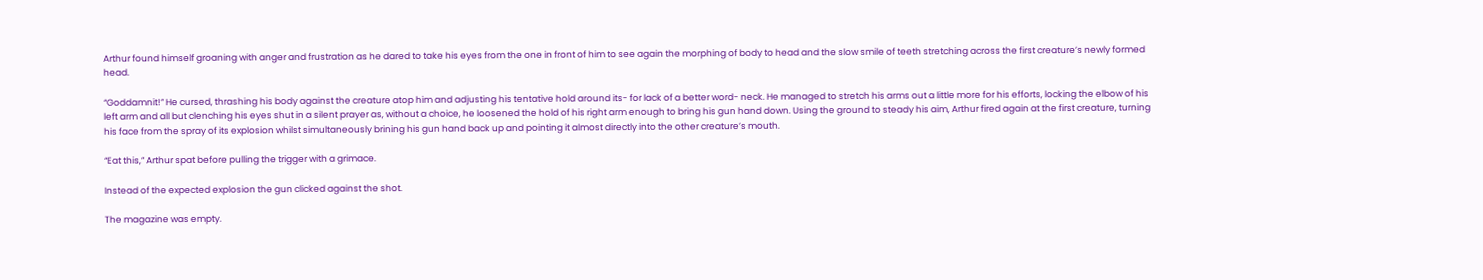Arthur found himself groaning with anger and frustration as he dared to take his eyes from the one in front of him to see again the morphing of body to head and the slow smile of teeth stretching across the first creature’s newly formed head.

“Goddamnit!” He cursed, thrashing his body against the creature atop him and adjusting his tentative hold around its- for lack of a better word- neck. He managed to stretch his arms out a little more for his efforts, locking the elbow of his left arm and all but clenching his eyes shut in a silent prayer as, without a choice, he loosened the hold of his right arm enough to bring his gun hand down. Using the ground to steady his aim, Arthur fired again at the first creature, turning his face from the spray of its explosion whilst simultaneously brining his gun hand back up and pointing it almost directly into the other creature’s mouth.

“Eat this,” Arthur spat before pulling the trigger with a grimace.

Instead of the expected explosion the gun clicked against the shot.

The magazine was empty.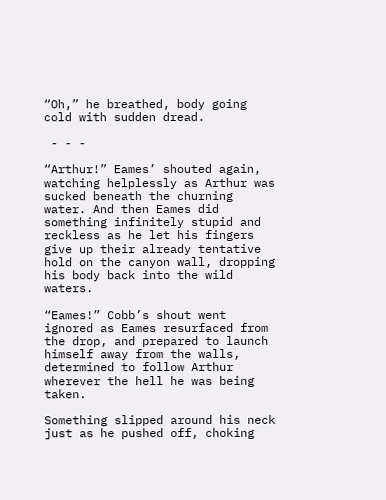“Oh,” he breathed, body going cold with sudden dread.

 - - -

“Arthur!” Eames’ shouted again, watching helplessly as Arthur was sucked beneath the churning water. And then Eames did something infinitely stupid and reckless as he let his fingers give up their already tentative hold on the canyon wall, dropping his body back into the wild waters.

“Eames!” Cobb’s shout went ignored as Eames resurfaced from the drop, and prepared to launch himself away from the walls, determined to follow Arthur wherever the hell he was being taken.

Something slipped around his neck just as he pushed off, choking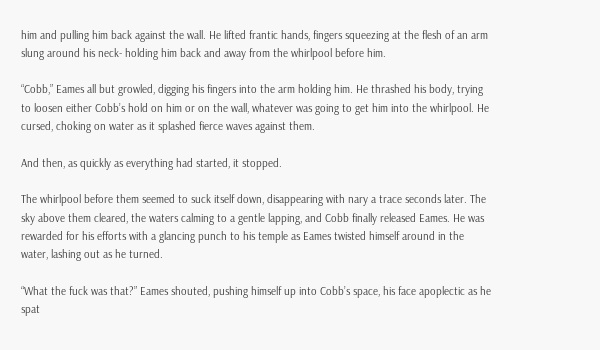him and pulling him back against the wall. He lifted frantic hands, fingers squeezing at the flesh of an arm slung around his neck- holding him back and away from the whirlpool before him.

“Cobb,” Eames all but growled, digging his fingers into the arm holding him. He thrashed his body, trying to loosen either Cobb’s hold on him or on the wall, whatever was going to get him into the whirlpool. He cursed, choking on water as it splashed fierce waves against them.

And then, as quickly as everything had started, it stopped.

The whirlpool before them seemed to suck itself down, disappearing with nary a trace seconds later. The sky above them cleared, the waters calming to a gentle lapping, and Cobb finally released Eames. He was rewarded for his efforts with a glancing punch to his temple as Eames twisted himself around in the water, lashing out as he turned.

“What the fuck was that?” Eames shouted, pushing himself up into Cobb’s space, his face apoplectic as he spat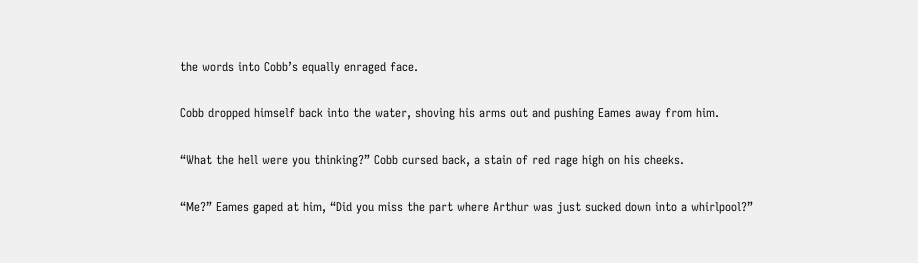the words into Cobb’s equally enraged face.

Cobb dropped himself back into the water, shoving his arms out and pushing Eames away from him.

“What the hell were you thinking?” Cobb cursed back, a stain of red rage high on his cheeks.

“Me?” Eames gaped at him, “Did you miss the part where Arthur was just sucked down into a whirlpool?”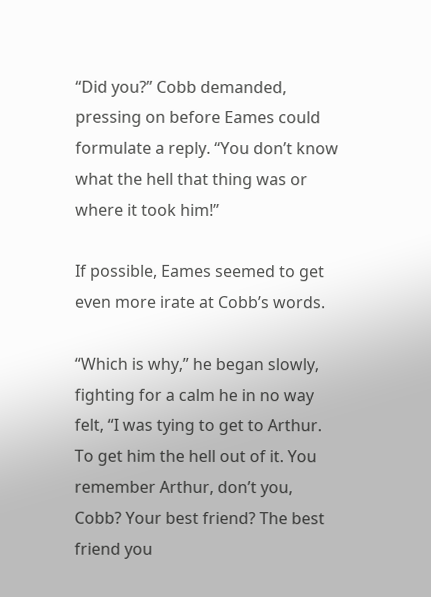“Did you?” Cobb demanded, pressing on before Eames could formulate a reply. “You don’t know what the hell that thing was or where it took him!”

If possible, Eames seemed to get even more irate at Cobb’s words.

“Which is why,” he began slowly, fighting for a calm he in no way felt, “I was tying to get to Arthur. To get him the hell out of it. You remember Arthur, don’t you, Cobb? Your best friend? The best friend you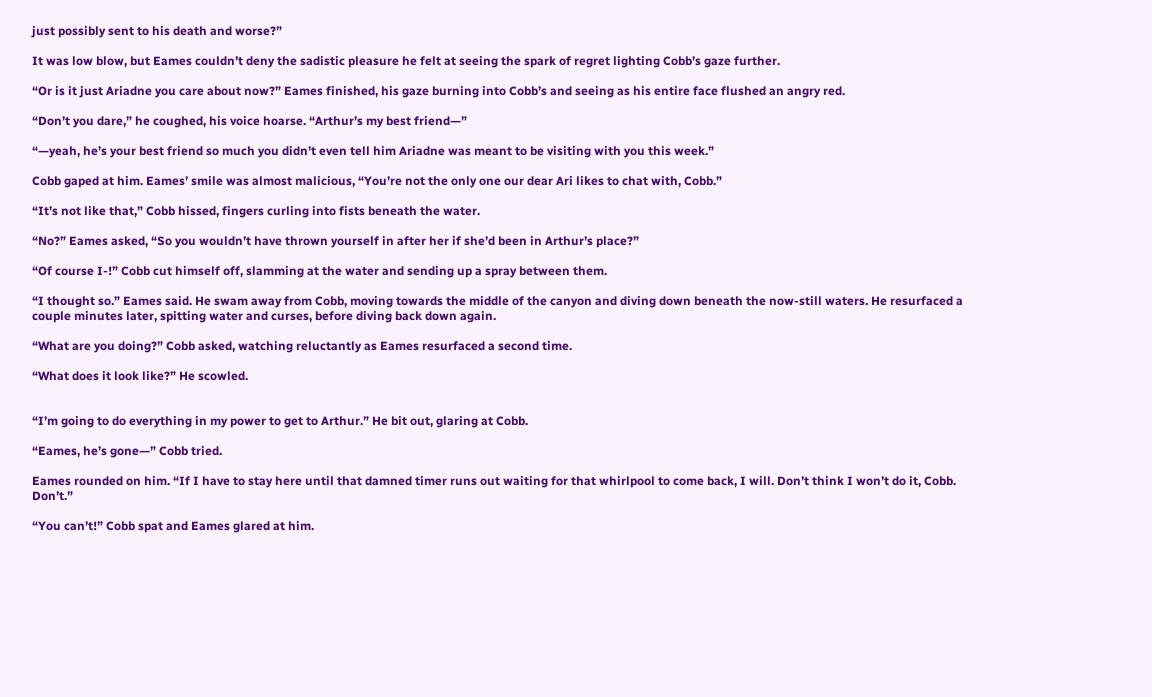just possibly sent to his death and worse?”

It was low blow, but Eames couldn’t deny the sadistic pleasure he felt at seeing the spark of regret lighting Cobb’s gaze further.

“Or is it just Ariadne you care about now?” Eames finished, his gaze burning into Cobb’s and seeing as his entire face flushed an angry red.

“Don’t you dare,” he coughed, his voice hoarse. “Arthur’s my best friend—”

“—yeah, he’s your best friend so much you didn’t even tell him Ariadne was meant to be visiting with you this week.”

Cobb gaped at him. Eames’ smile was almost malicious, “You’re not the only one our dear Ari likes to chat with, Cobb.”

“It’s not like that,” Cobb hissed, fingers curling into fists beneath the water.

“No?” Eames asked, “So you wouldn’t have thrown yourself in after her if she’d been in Arthur’s place?”

“Of course I-!” Cobb cut himself off, slamming at the water and sending up a spray between them.

“I thought so.” Eames said. He swam away from Cobb, moving towards the middle of the canyon and diving down beneath the now-still waters. He resurfaced a couple minutes later, spitting water and curses, before diving back down again.

“What are you doing?” Cobb asked, watching reluctantly as Eames resurfaced a second time.

“What does it look like?” He scowled.


“I’m going to do everything in my power to get to Arthur.” He bit out, glaring at Cobb.

“Eames, he’s gone—” Cobb tried.

Eames rounded on him. “If I have to stay here until that damned timer runs out waiting for that whirlpool to come back, I will. Don’t think I won’t do it, Cobb. Don’t.”

“You can’t!” Cobb spat and Eames glared at him.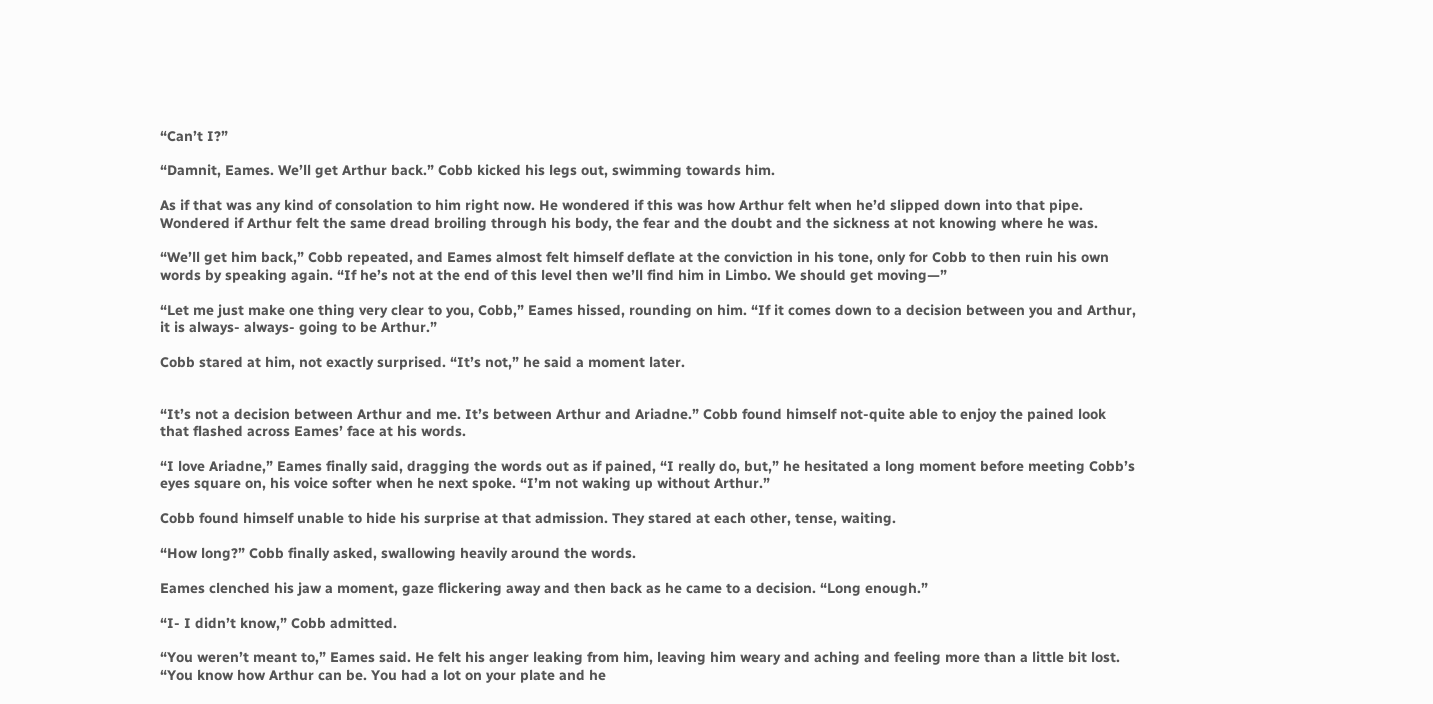“Can’t I?”

“Damnit, Eames. We’ll get Arthur back.” Cobb kicked his legs out, swimming towards him.

As if that was any kind of consolation to him right now. He wondered if this was how Arthur felt when he’d slipped down into that pipe. Wondered if Arthur felt the same dread broiling through his body, the fear and the doubt and the sickness at not knowing where he was.

“We’ll get him back,” Cobb repeated, and Eames almost felt himself deflate at the conviction in his tone, only for Cobb to then ruin his own words by speaking again. “If he’s not at the end of this level then we’ll find him in Limbo. We should get moving—”

“Let me just make one thing very clear to you, Cobb,” Eames hissed, rounding on him. “If it comes down to a decision between you and Arthur, it is always- always- going to be Arthur.”

Cobb stared at him, not exactly surprised. “It’s not,” he said a moment later.


“It’s not a decision between Arthur and me. It’s between Arthur and Ariadne.” Cobb found himself not-quite able to enjoy the pained look that flashed across Eames’ face at his words.

“I love Ariadne,” Eames finally said, dragging the words out as if pained, “I really do, but,” he hesitated a long moment before meeting Cobb’s eyes square on, his voice softer when he next spoke. “I’m not waking up without Arthur.”

Cobb found himself unable to hide his surprise at that admission. They stared at each other, tense, waiting.

“How long?” Cobb finally asked, swallowing heavily around the words.

Eames clenched his jaw a moment, gaze flickering away and then back as he came to a decision. “Long enough.”

“I- I didn’t know,” Cobb admitted.

“You weren’t meant to,” Eames said. He felt his anger leaking from him, leaving him weary and aching and feeling more than a little bit lost. “You know how Arthur can be. You had a lot on your plate and he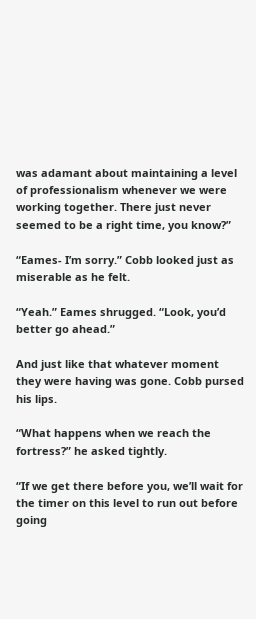was adamant about maintaining a level of professionalism whenever we were working together. There just never seemed to be a right time, you know?”

“Eames- I’m sorry.” Cobb looked just as miserable as he felt.

“Yeah.” Eames shrugged. “Look, you’d better go ahead.”

And just like that whatever moment they were having was gone. Cobb pursed his lips.

“What happens when we reach the fortress?” he asked tightly.

“If we get there before you, we’ll wait for the timer on this level to run out before going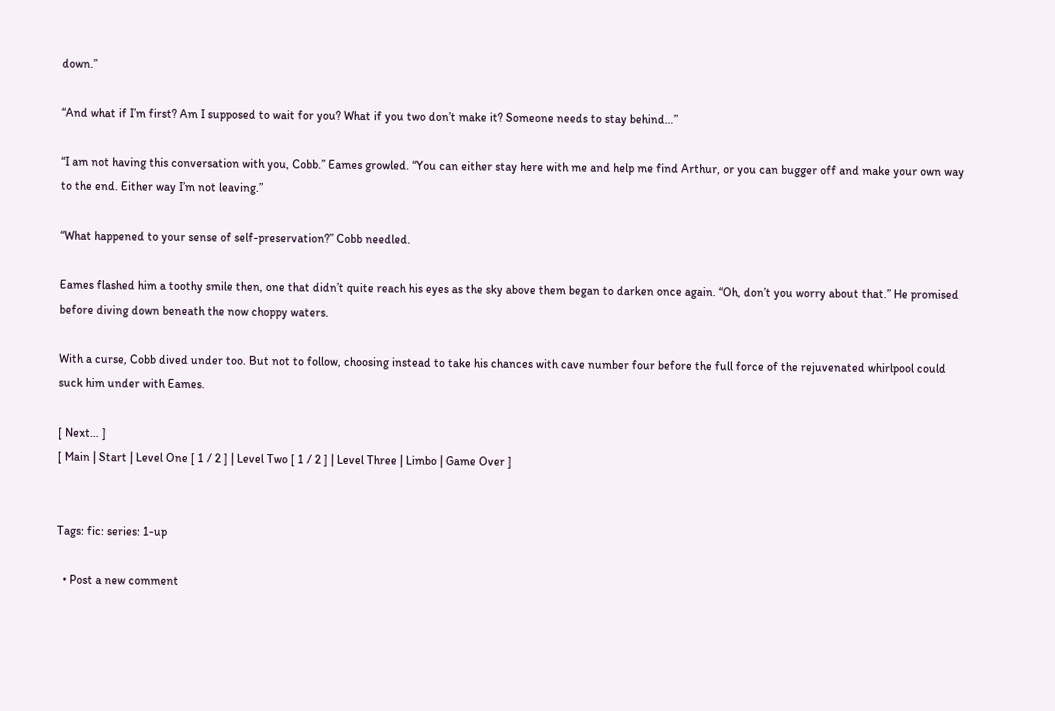down.”

“And what if I’m first? Am I supposed to wait for you? What if you two don’t make it? Someone needs to stay behind…”

“I am not having this conversation with you, Cobb.” Eames growled. “You can either stay here with me and help me find Arthur, or you can bugger off and make your own way to the end. Either way I’m not leaving.”

“What happened to your sense of self-preservation?” Cobb needled.

Eames flashed him a toothy smile then, one that didn’t quite reach his eyes as the sky above them began to darken once again. “Oh, don’t you worry about that.” He promised before diving down beneath the now choppy waters.

With a curse, Cobb dived under too. But not to follow, choosing instead to take his chances with cave number four before the full force of the rejuvenated whirlpool could suck him under with Eames.

[ Next… ]
[ Main | Start | Level One [ 1 / 2 ] | Level Two [ 1 / 2 ] | Level Three | Limbo | Game Over ]


Tags: fic: series: 1-up

  • Post a new comment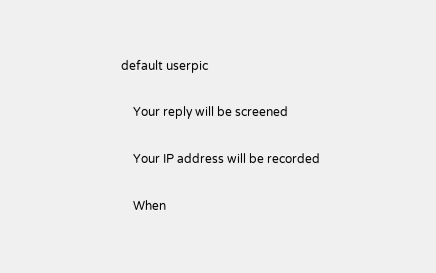default userpic

    Your reply will be screened

    Your IP address will be recorded

    When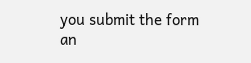you submit the form an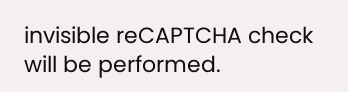invisible reCAPTCHA check will be performed.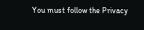You must follow the Privacy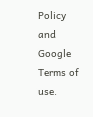Policy and Google Terms of use.